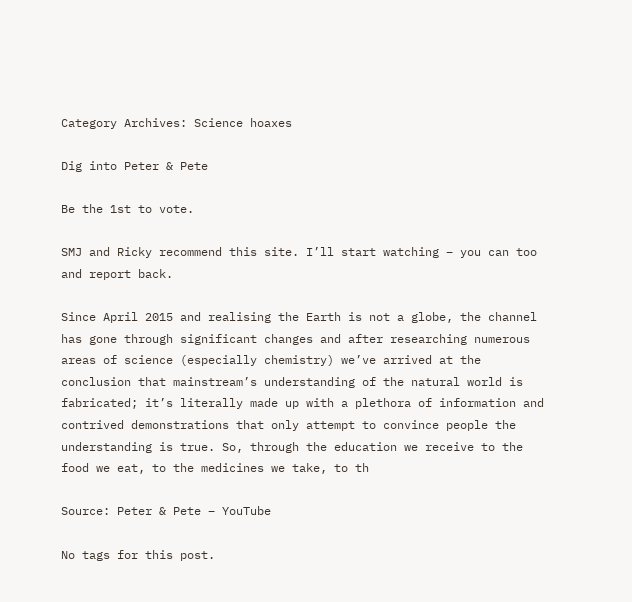Category Archives: Science hoaxes

Dig into Peter & Pete

Be the 1st to vote.

SMJ and Ricky recommend this site. I’ll start watching – you can too and report back.

Since April 2015 and realising the Earth is not a globe, the channel has gone through significant changes and after researching numerous areas of science (especially chemistry) we’ve arrived at the conclusion that mainstream’s understanding of the natural world is fabricated; it’s literally made up with a plethora of information and contrived demonstrations that only attempt to convince people the understanding is true. So, through the education we receive to the food we eat, to the medicines we take, to th

Source: Peter & Pete – YouTube

No tags for this post.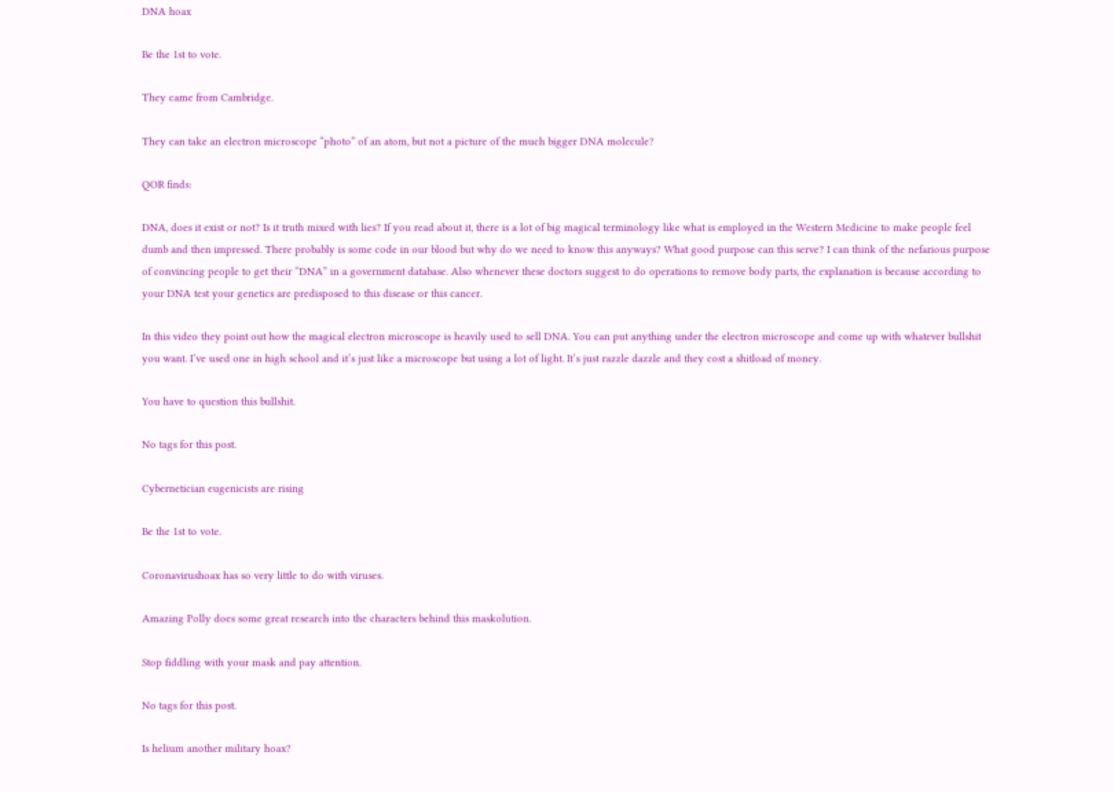DNA hoax

Be the 1st to vote.

They came from Cambridge.

They can take an electron microscope “photo” of an atom, but not a picture of the much bigger DNA molecule?

QOR finds:

DNA, does it exist or not? Is it truth mixed with lies? If you read about it, there is a lot of big magical terminology like what is employed in the Western Medicine to make people feel dumb and then impressed. There probably is some code in our blood but why do we need to know this anyways? What good purpose can this serve? I can think of the nefarious purpose of convincing people to get their “DNA” in a government database. Also whenever these doctors suggest to do operations to remove body parts, the explanation is because according to your DNA test your genetics are predisposed to this disease or this cancer.

In this video they point out how the magical electron microscope is heavily used to sell DNA. You can put anything under the electron microscope and come up with whatever bullshit you want. I’ve used one in high school and it’s just like a microscope but using a lot of light. It’s just razzle dazzle and they cost a shitload of money.

You have to question this bullshit.

No tags for this post.

Cybernetician eugenicists are rising

Be the 1st to vote.

Coronavirushoax has so very little to do with viruses.

Amazing Polly does some great research into the characters behind this maskolution.

Stop fiddling with your mask and pay attention.

No tags for this post.

Is helium another military hoax?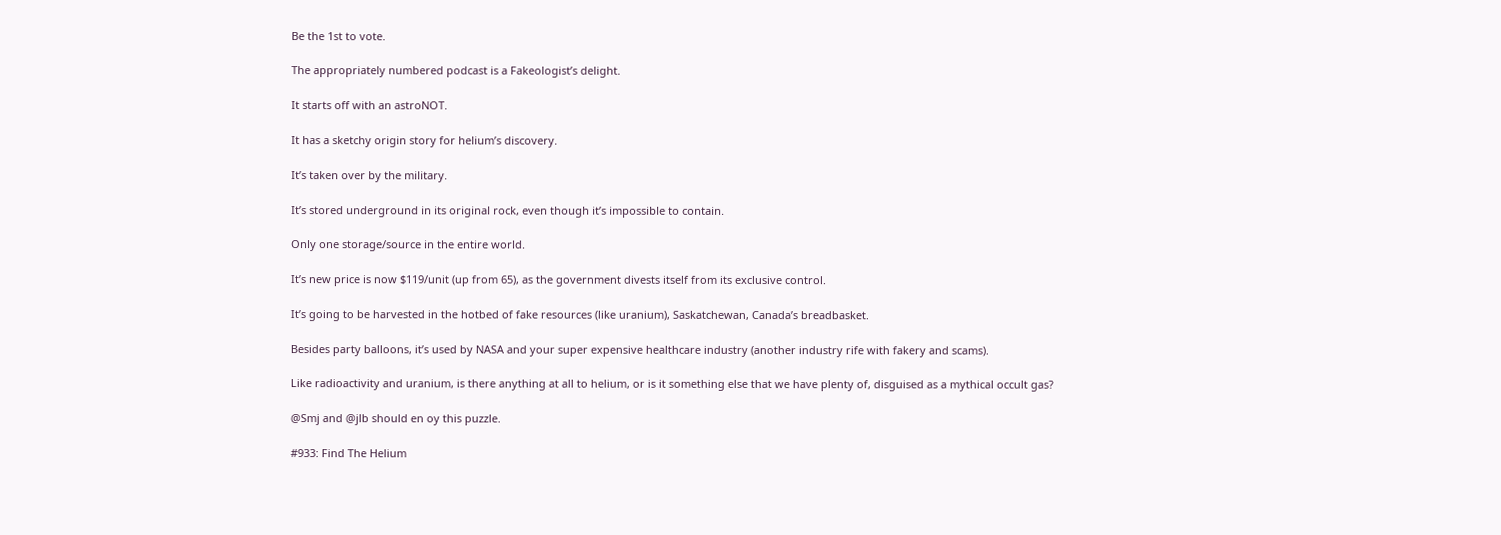Be the 1st to vote.

The appropriately numbered podcast is a Fakeologist’s delight.

It starts off with an astroNOT.

It has a sketchy origin story for helium’s discovery.

It’s taken over by the military.

It’s stored underground in its original rock, even though it’s impossible to contain.

Only one storage/source in the entire world.

It’s new price is now $119/unit (up from 65), as the government divests itself from its exclusive control.

It’s going to be harvested in the hotbed of fake resources (like uranium), Saskatchewan, Canada’s breadbasket.

Besides party balloons, it’s used by NASA and your super expensive healthcare industry (another industry rife with fakery and scams).

Like radioactivity and uranium, is there anything at all to helium, or is it something else that we have plenty of, disguised as a mythical occult gas?

@Smj and @jlb should en oy this puzzle.

#933: Find The Helium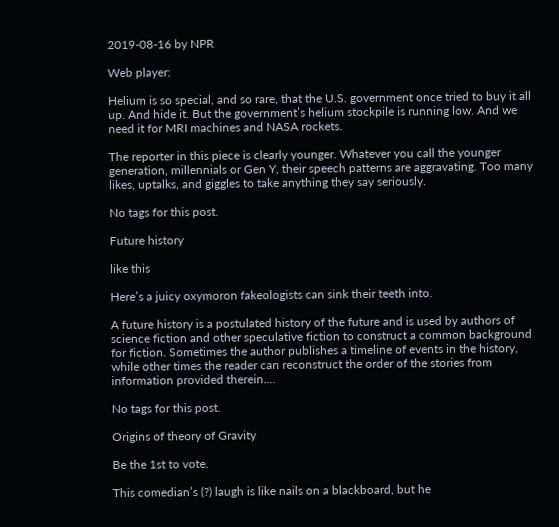2019-08-16 by NPR

Web player:

Helium is so special, and so rare, that the U.S. government once tried to buy it all up. And hide it. But the government’s helium stockpile is running low. And we need it for MRI machines and NASA rockets.

The reporter in this piece is clearly younger. Whatever you call the younger generation, millennials or Gen Y, their speech patterns are aggravating. Too many likes, uptalks, and giggles to take anything they say seriously.

No tags for this post.

Future history

like this

Here’s a juicy oxymoron fakeologists can sink their teeth into.

A future history is a postulated history of the future and is used by authors of science fiction and other speculative fiction to construct a common background for fiction. Sometimes the author publishes a timeline of events in the history, while other times the reader can reconstruct the order of the stories from information provided therein.…

No tags for this post.

Origins of theory of Gravity

Be the 1st to vote.

This comedian’s (?) laugh is like nails on a blackboard, but he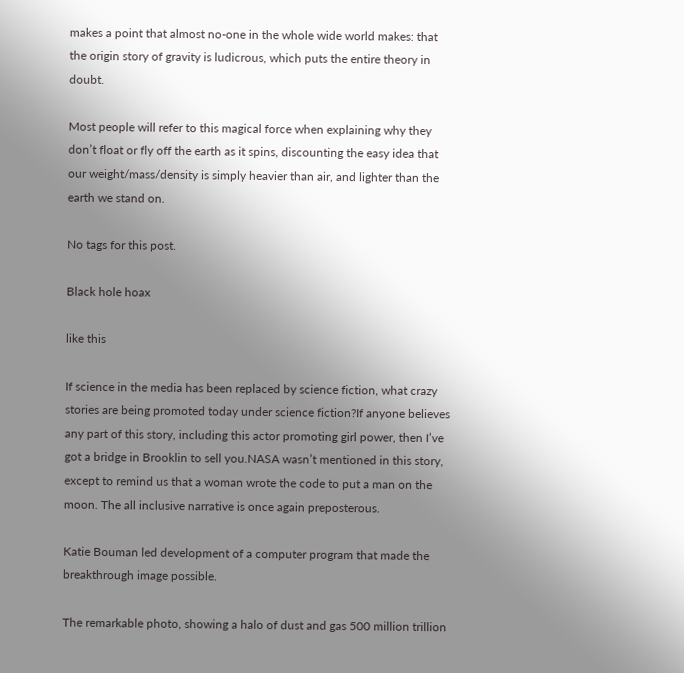makes a point that almost no-one in the whole wide world makes: that the origin story of gravity is ludicrous, which puts the entire theory in doubt.

Most people will refer to this magical force when explaining why they don’t float or fly off the earth as it spins, discounting the easy idea that our weight/mass/density is simply heavier than air, and lighter than the earth we stand on.

No tags for this post.

Black hole hoax

like this

If science in the media has been replaced by science fiction, what crazy stories are being promoted today under science fiction?If anyone believes any part of this story, including this actor promoting girl power, then I’ve got a bridge in Brooklin to sell you.NASA wasn’t mentioned in this story, except to remind us that a woman wrote the code to put a man on the moon. The all inclusive narrative is once again preposterous.

Katie Bouman led development of a computer program that made the breakthrough image possible.

The remarkable photo, showing a halo of dust and gas 500 million trillion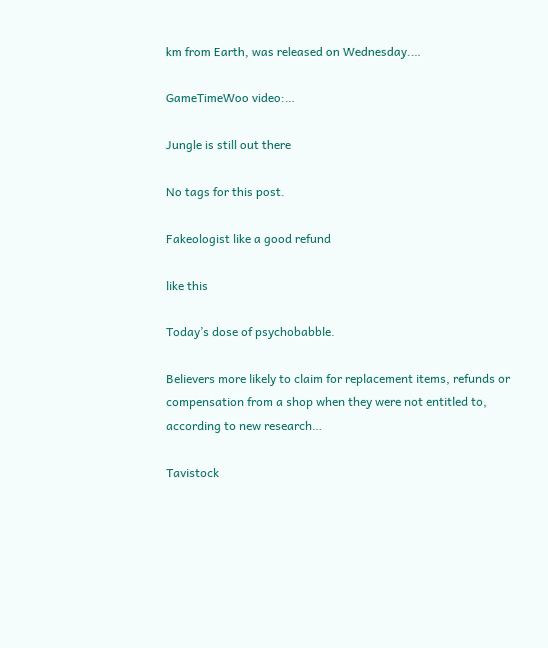km from Earth, was released on Wednesday.…

GameTimeWoo video:…

Jungle is still out there

No tags for this post.

Fakeologist like a good refund

like this

Today’s dose of psychobabble.

Believers more likely to claim for replacement items, refunds or compensation from a shop when they were not entitled to, according to new research…

Tavistock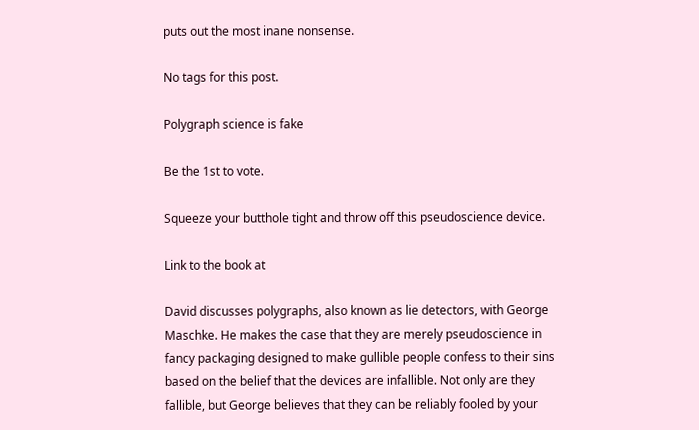puts out the most inane nonsense.

No tags for this post.

Polygraph science is fake

Be the 1st to vote.

Squeeze your butthole tight and throw off this pseudoscience device.

Link to the book at

David discusses polygraphs, also known as lie detectors, with George Maschke. He makes the case that they are merely pseudoscience in fancy packaging designed to make gullible people confess to their sins based on the belief that the devices are infallible. Not only are they fallible, but George believes that they can be reliably fooled by your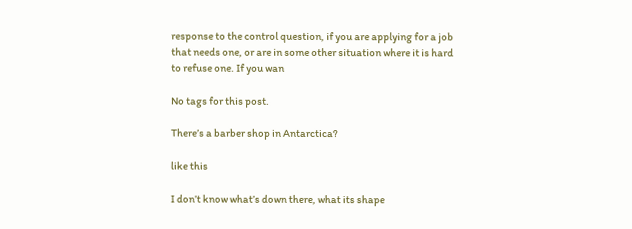response to the control question, if you are applying for a job that needs one, or are in some other situation where it is hard to refuse one. If you wan

No tags for this post.

There’s a barber shop in Antarctica?

like this

I don’t know what’s down there, what its shape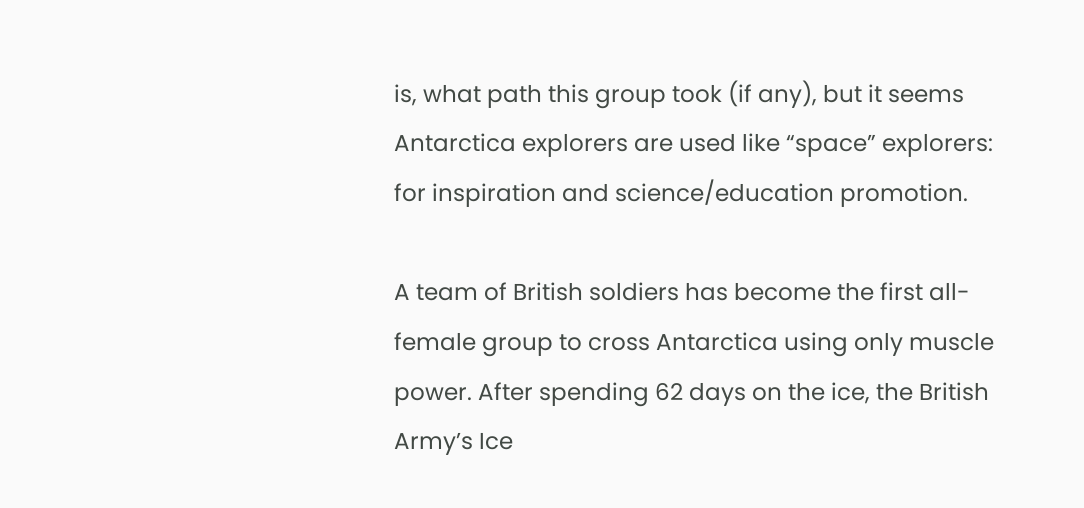is, what path this group took (if any), but it seems Antarctica explorers are used like “space” explorers: for inspiration and science/education promotion.

A team of British soldiers has become the first all-female group to cross Antarctica using only muscle power. After spending 62 days on the ice, the British Army’s Ice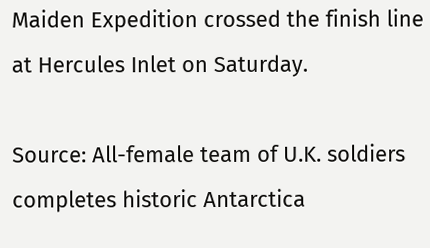Maiden Expedition crossed the finish line at Hercules Inlet on Saturday.

Source: All-female team of U.K. soldiers completes historic Antarctica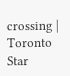crossing | Toronto Star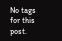No tags for this post.